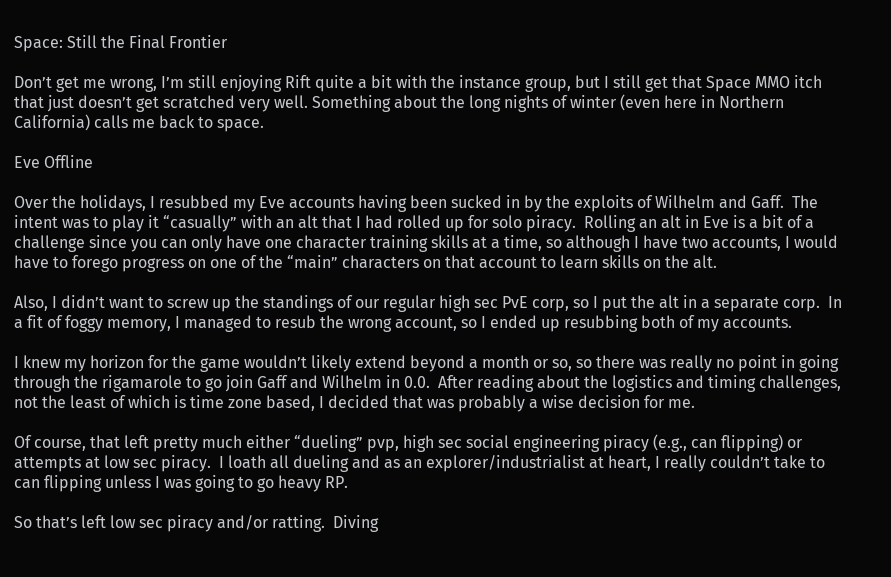Space: Still the Final Frontier

Don’t get me wrong, I’m still enjoying Rift quite a bit with the instance group, but I still get that Space MMO itch that just doesn’t get scratched very well. Something about the long nights of winter (even here in Northern California) calls me back to space.

Eve Offline

Over the holidays, I resubbed my Eve accounts having been sucked in by the exploits of Wilhelm and Gaff.  The intent was to play it “casually” with an alt that I had rolled up for solo piracy.  Rolling an alt in Eve is a bit of a challenge since you can only have one character training skills at a time, so although I have two accounts, I would have to forego progress on one of the “main” characters on that account to learn skills on the alt.

Also, I didn’t want to screw up the standings of our regular high sec PvE corp, so I put the alt in a separate corp.  In a fit of foggy memory, I managed to resub the wrong account, so I ended up resubbing both of my accounts.

I knew my horizon for the game wouldn’t likely extend beyond a month or so, so there was really no point in going through the rigamarole to go join Gaff and Wilhelm in 0.0.  After reading about the logistics and timing challenges, not the least of which is time zone based, I decided that was probably a wise decision for me.

Of course, that left pretty much either “dueling” pvp, high sec social engineering piracy (e.g., can flipping) or attempts at low sec piracy.  I loath all dueling and as an explorer/industrialist at heart, I really couldn’t take to can flipping unless I was going to go heavy RP.

So that’s left low sec piracy and/or ratting.  Diving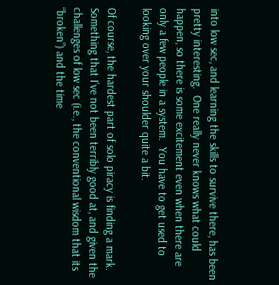into low sec, and learning the skills to survive there, has been pretty interesting.  One really never knows what could happen, so there is some excitement even when there are only a few people in a system.  You have to get used to looking over your shoulder quite a bit.

Of course, the hardest part of solo piracy is finding a mark.  Something that I’ve not been terribly good at, and given the challenges of low sec (i.e., the conventional wisdom that its “broken”) and the time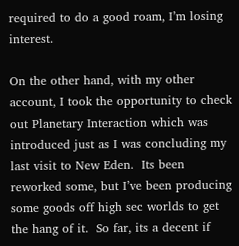required to do a good roam, I’m losing interest.

On the other hand, with my other account, I took the opportunity to check out Planetary Interaction which was introduced just as I was concluding my last visit to New Eden.  Its been reworked some, but I’ve been producing some goods off high sec worlds to get the hang of it.  So far, its a decent if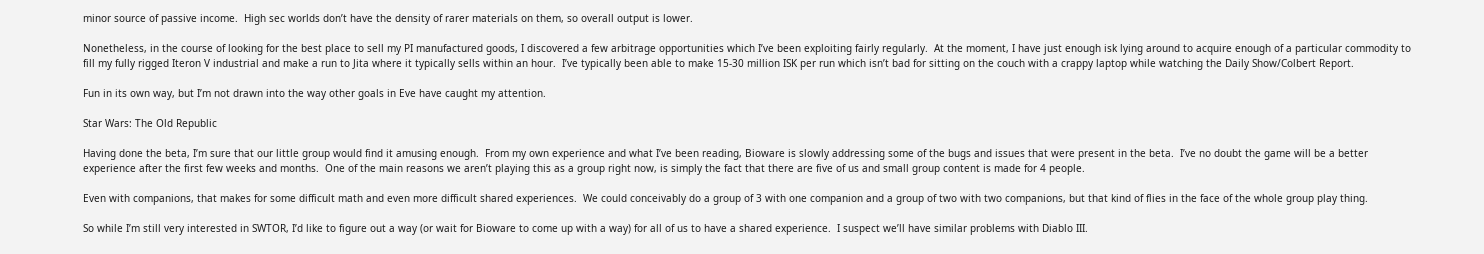minor source of passive income.  High sec worlds don’t have the density of rarer materials on them, so overall output is lower.

Nonetheless, in the course of looking for the best place to sell my PI manufactured goods, I discovered a few arbitrage opportunities which I’ve been exploiting fairly regularly.  At the moment, I have just enough isk lying around to acquire enough of a particular commodity to fill my fully rigged Iteron V industrial and make a run to Jita where it typically sells within an hour.  I’ve typically been able to make 15-30 million ISK per run which isn’t bad for sitting on the couch with a crappy laptop while watching the Daily Show/Colbert Report.

Fun in its own way, but I’m not drawn into the way other goals in Eve have caught my attention.

Star Wars: The Old Republic

Having done the beta, I’m sure that our little group would find it amusing enough.  From my own experience and what I’ve been reading, Bioware is slowly addressing some of the bugs and issues that were present in the beta.  I’ve no doubt the game will be a better experience after the first few weeks and months.  One of the main reasons we aren’t playing this as a group right now, is simply the fact that there are five of us and small group content is made for 4 people.

Even with companions, that makes for some difficult math and even more difficult shared experiences.  We could conceivably do a group of 3 with one companion and a group of two with two companions, but that kind of flies in the face of the whole group play thing.

So while I’m still very interested in SWTOR, I’d like to figure out a way (or wait for Bioware to come up with a way) for all of us to have a shared experience.  I suspect we’ll have similar problems with Diablo III.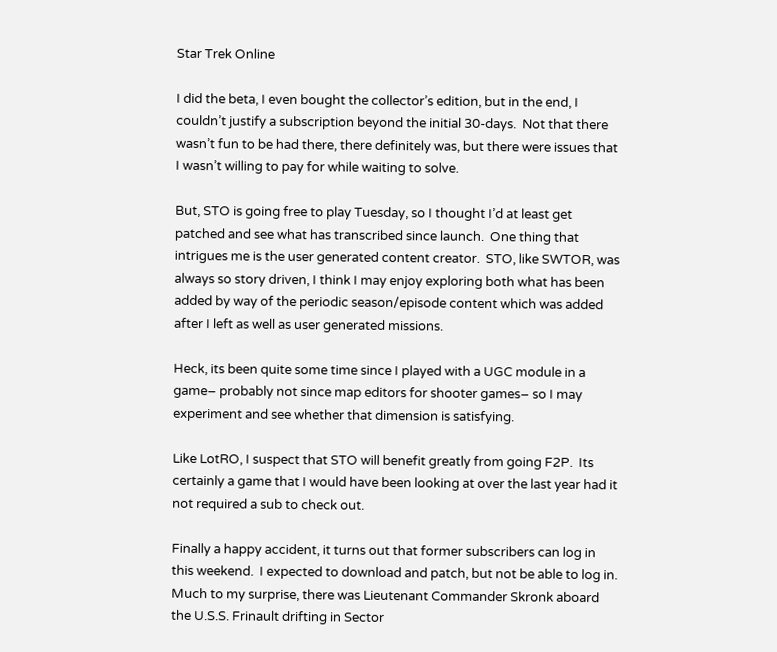Star Trek Online

I did the beta, I even bought the collector’s edition, but in the end, I couldn’t justify a subscription beyond the initial 30-days.  Not that there wasn’t fun to be had there, there definitely was, but there were issues that I wasn’t willing to pay for while waiting to solve.

But, STO is going free to play Tuesday, so I thought I’d at least get patched and see what has transcribed since launch.  One thing that intrigues me is the user generated content creator.  STO, like SWTOR, was always so story driven, I think I may enjoy exploring both what has been added by way of the periodic season/episode content which was added after I left as well as user generated missions.

Heck, its been quite some time since I played with a UGC module in a game– probably not since map editors for shooter games– so I may experiment and see whether that dimension is satisfying.

Like LotRO, I suspect that STO will benefit greatly from going F2P.  Its certainly a game that I would have been looking at over the last year had it not required a sub to check out.

Finally a happy accident, it turns out that former subscribers can log in this weekend.  I expected to download and patch, but not be able to log in.  Much to my surprise, there was Lieutenant Commander Skronk aboard the U.S.S. Frinault drifting in Sector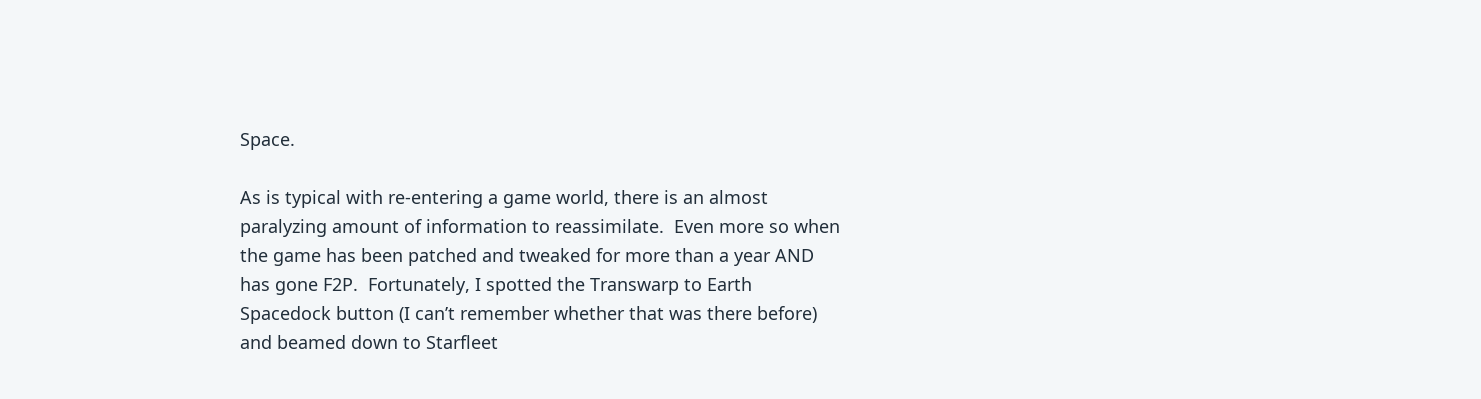Space.

As is typical with re-entering a game world, there is an almost paralyzing amount of information to reassimilate.  Even more so when the game has been patched and tweaked for more than a year AND has gone F2P.  Fortunately, I spotted the Transwarp to Earth Spacedock button (I can’t remember whether that was there before) and beamed down to Starfleet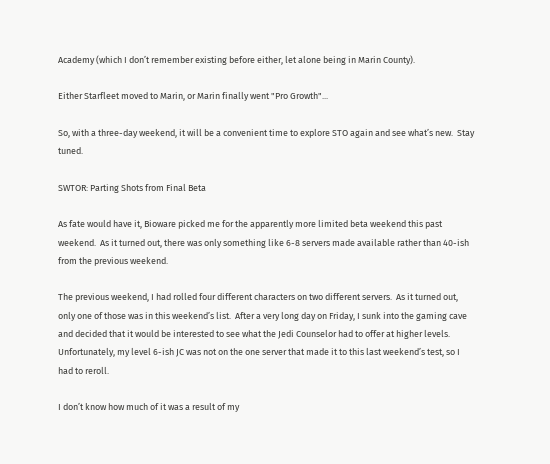Academy (which I don’t remember existing before either, let alone being in Marin County).

Either Starfleet moved to Marin, or Marin finally went "Pro Growth"...

So, with a three-day weekend, it will be a convenient time to explore STO again and see what’s new.  Stay tuned.

SWTOR: Parting Shots from Final Beta

As fate would have it, Bioware picked me for the apparently more limited beta weekend this past weekend.  As it turned out, there was only something like 6-8 servers made available rather than 40-ish from the previous weekend.

The previous weekend, I had rolled four different characters on two different servers.  As it turned out, only one of those was in this weekend’s list.  After a very long day on Friday, I sunk into the gaming cave and decided that it would be interested to see what the Jedi Counselor had to offer at higher levels.  Unfortunately, my level 6-ish JC was not on the one server that made it to this last weekend’s test, so I had to reroll.

I don’t know how much of it was a result of my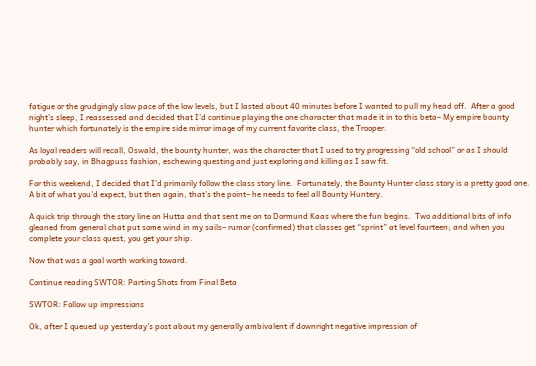fatigue or the grudgingly slow pace of the low levels, but I lasted about 40 minutes before I wanted to pull my head off.  After a good night’s sleep, I reassessed and decided that I’d continue playing the one character that made it in to this beta– My empire bounty hunter which fortunately is the empire side mirror image of my current favorite class, the Trooper.

As loyal readers will recall, Oswald, the bounty hunter, was the character that I used to try progressing “old school” or as I should probably say, in Bhagpuss fashion, eschewing questing and just exploring and killing as I saw fit.

For this weekend, I decided that I’d primarily follow the class story line.  Fortunately, the Bounty Hunter class story is a pretty good one.  A bit of what you’d expect, but then again, that’s the point– he needs to feel all Bounty Huntery.

A quick trip through the story line on Hutta and that sent me on to Dormund Kaas where the fun begins.  Two additional bits of info gleaned from general chat put some wind in my sails– rumor (confirmed) that classes get “sprint” at level fourteen; and when you complete your class quest, you get your ship.

Now that was a goal worth working toward.

Continue reading SWTOR: Parting Shots from Final Beta

SWTOR: Follow up impressions

Ok, after I queued up yesterday’s post about my generally ambivalent if downright negative impression of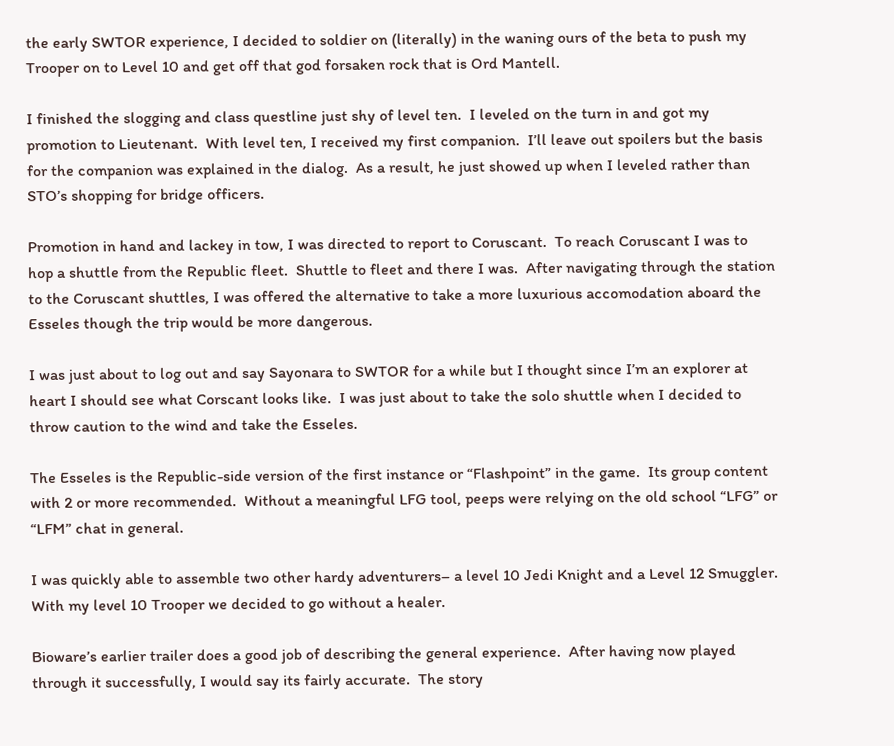the early SWTOR experience, I decided to soldier on (literally) in the waning ours of the beta to push my Trooper on to Level 10 and get off that god forsaken rock that is Ord Mantell.

I finished the slogging and class questline just shy of level ten.  I leveled on the turn in and got my promotion to Lieutenant.  With level ten, I received my first companion.  I’ll leave out spoilers but the basis for the companion was explained in the dialog.  As a result, he just showed up when I leveled rather than STO’s shopping for bridge officers.

Promotion in hand and lackey in tow, I was directed to report to Coruscant.  To reach Coruscant I was to hop a shuttle from the Republic fleet.  Shuttle to fleet and there I was.  After navigating through the station to the Coruscant shuttles, I was offered the alternative to take a more luxurious accomodation aboard the Esseles though the trip would be more dangerous.

I was just about to log out and say Sayonara to SWTOR for a while but I thought since I’m an explorer at heart I should see what Corscant looks like.  I was just about to take the solo shuttle when I decided to throw caution to the wind and take the Esseles.

The Esseles is the Republic-side version of the first instance or “Flashpoint” in the game.  Its group content with 2 or more recommended.  Without a meaningful LFG tool, peeps were relying on the old school “LFG” or “LFM” chat in general.

I was quickly able to assemble two other hardy adventurers– a level 10 Jedi Knight and a Level 12 Smuggler.  With my level 10 Trooper we decided to go without a healer.

Bioware’s earlier trailer does a good job of describing the general experience.  After having now played through it successfully, I would say its fairly accurate.  The story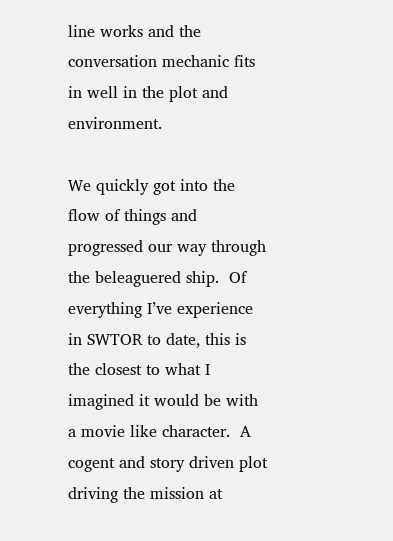line works and the conversation mechanic fits in well in the plot and environment.

We quickly got into the flow of things and progressed our way through the beleaguered ship.  Of everything I’ve experience in SWTOR to date, this is the closest to what I imagined it would be with a movie like character.  A cogent and story driven plot driving the mission at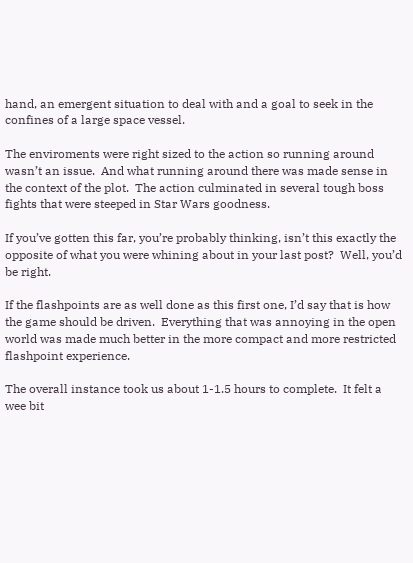hand, an emergent situation to deal with and a goal to seek in the confines of a large space vessel.

The enviroments were right sized to the action so running around wasn’t an issue.  And what running around there was made sense in the context of the plot.  The action culminated in several tough boss fights that were steeped in Star Wars goodness.

If you’ve gotten this far, you’re probably thinking, isn’t this exactly the opposite of what you were whining about in your last post?  Well, you’d be right.

If the flashpoints are as well done as this first one, I’d say that is how the game should be driven.  Everything that was annoying in the open world was made much better in the more compact and more restricted flashpoint experience.

The overall instance took us about 1-1.5 hours to complete.  It felt a wee bit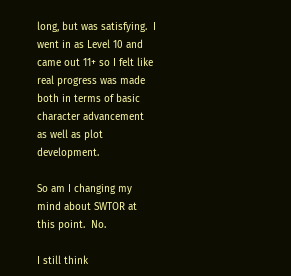long, but was satisfying.  I went in as Level 10 and came out 11+ so I felt like real progress was made both in terms of basic character advancement as well as plot development.

So am I changing my mind about SWTOR at this point.  No.

I still think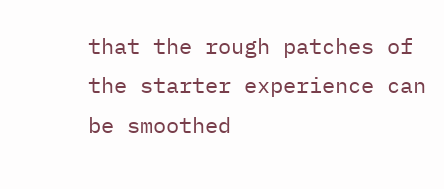that the rough patches of the starter experience can be smoothed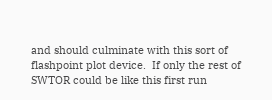and should culminate with this sort of flashpoint plot device.  If only the rest of SWTOR could be like this first run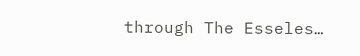through The Esseles…